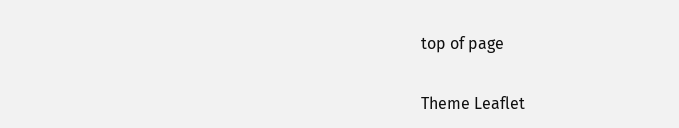top of page

Theme Leaflet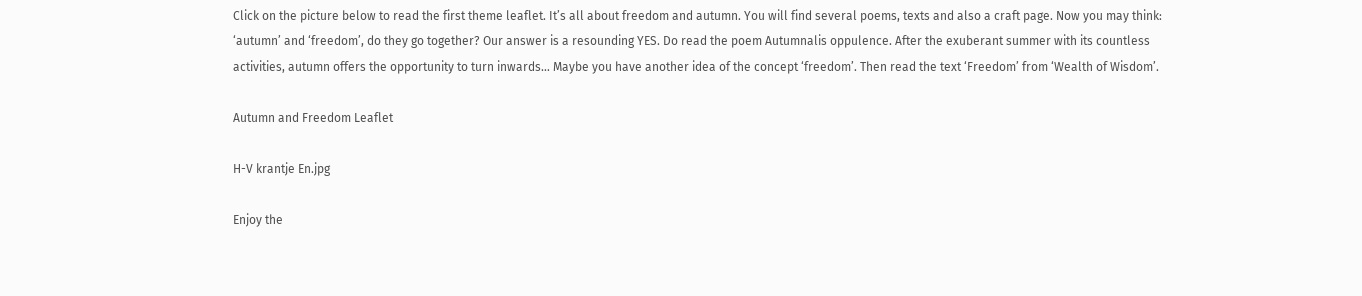Click on the picture below to read the first theme leaflet. It’s all about freedom and autumn. You will find several poems, texts and also a craft page. Now you may think: ‘autumn’ and ‘freedom’, do they go together? Our answer is a resounding YES. Do read the poem Autumnalis oppulence. After the exuberant summer with its countless activities, autumn offers the opportunity to turn inwards… Maybe you have another idea of the concept ‘freedom’. Then read the text ‘Freedom’ from ‘Wealth of Wisdom’.

Autumn and Freedom Leaflet

H-V krantje En.jpg

Enjoy the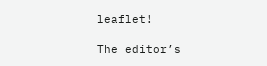leaflet!

The editor’s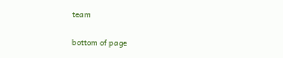team

bottom of page